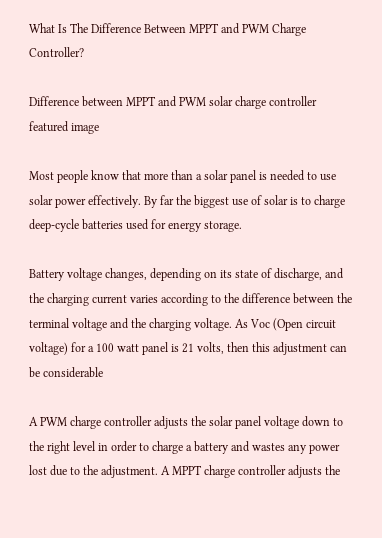What Is The Difference Between MPPT and PWM Charge Controller?

Difference between MPPT and PWM solar charge controller featured image

Most people know that more than a solar panel is needed to use solar power effectively. By far the biggest use of solar is to charge deep-cycle batteries used for energy storage.

Battery voltage changes, depending on its state of discharge, and the charging current varies according to the difference between the terminal voltage and the charging voltage. As Voc (Open circuit voltage) for a 100 watt panel is 21 volts, then this adjustment can be considerable

A PWM charge controller adjusts the solar panel voltage down to the right level in order to charge a battery and wastes any power lost due to the adjustment. A MPPT charge controller adjusts the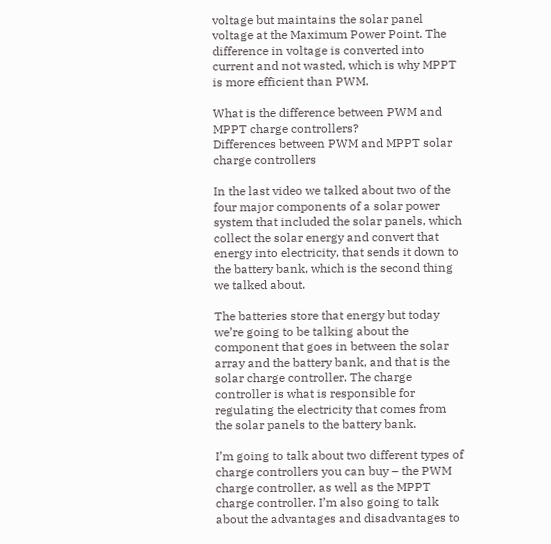voltage but maintains the solar panel voltage at the Maximum Power Point. The difference in voltage is converted into current and not wasted, which is why MPPT is more efficient than PWM.

What is the difference between PWM and MPPT charge controllers?
Differences between PWM and MPPT solar charge controllers

In the last video we talked about two of the four major components of a solar power system that included the solar panels, which collect the solar energy and convert that energy into electricity, that sends it down to the battery bank, which is the second thing we talked about.

The batteries store that energy but today we’re going to be talking about the component that goes in between the solar array and the battery bank, and that is the solar charge controller. The charge controller is what is responsible for regulating the electricity that comes from the solar panels to the battery bank.

I’m going to talk about two different types of charge controllers you can buy – the PWM charge controller, as well as the MPPT charge controller. I’m also going to talk about the advantages and disadvantages to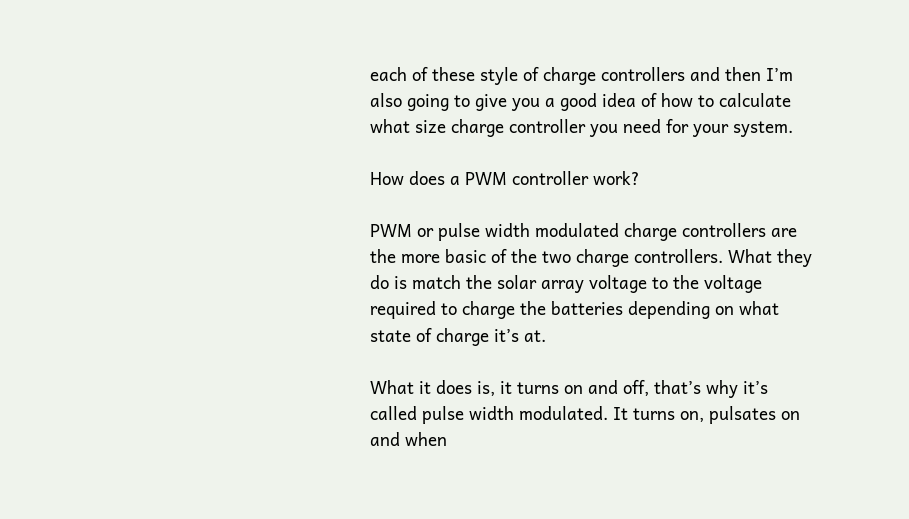each of these style of charge controllers and then I’m also going to give you a good idea of how to calculate what size charge controller you need for your system.

How does a PWM controller work?

PWM or pulse width modulated charge controllers are the more basic of the two charge controllers. What they do is match the solar array voltage to the voltage required to charge the batteries depending on what state of charge it’s at.

What it does is, it turns on and off, that’s why it’s called pulse width modulated. It turns on, pulsates on and when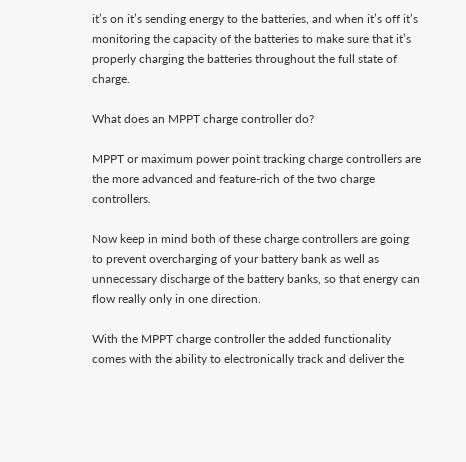it’s on it’s sending energy to the batteries, and when it’s off it’s monitoring the capacity of the batteries to make sure that it’s properly charging the batteries throughout the full state of charge.

What does an MPPT charge controller do?

MPPT or maximum power point tracking charge controllers are the more advanced and feature-rich of the two charge controllers.

Now keep in mind both of these charge controllers are going to prevent overcharging of your battery bank as well as unnecessary discharge of the battery banks, so that energy can flow really only in one direction.

With the MPPT charge controller the added functionality comes with the ability to electronically track and deliver the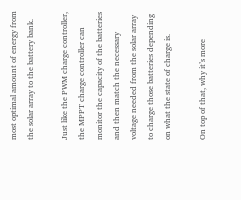most optimal amount of energy from the solar array to the battery bank.

Just like the PWM charge controller, the MPPT charge controller can monitor the capacity of the batteries and then match the necessary voltage needed from the solar array to charge those batteries depending on what the state of charge is.

On top of that, why it’s more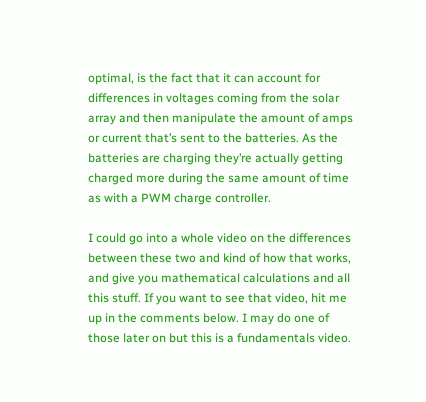optimal, is the fact that it can account for differences in voltages coming from the solar array and then manipulate the amount of amps or current that’s sent to the batteries. As the batteries are charging they’re actually getting charged more during the same amount of time as with a PWM charge controller.

I could go into a whole video on the differences between these two and kind of how that works, and give you mathematical calculations and all this stuff. If you want to see that video, hit me up in the comments below. I may do one of those later on but this is a fundamentals video.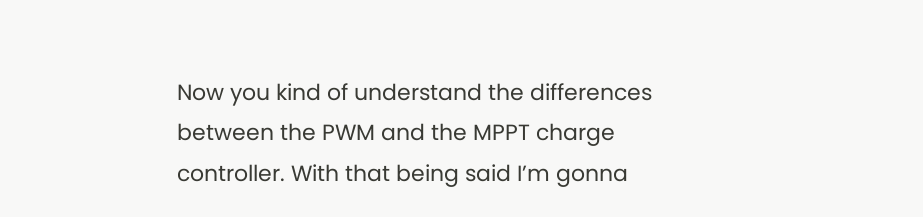Now you kind of understand the differences between the PWM and the MPPT charge controller. With that being said I’m gonna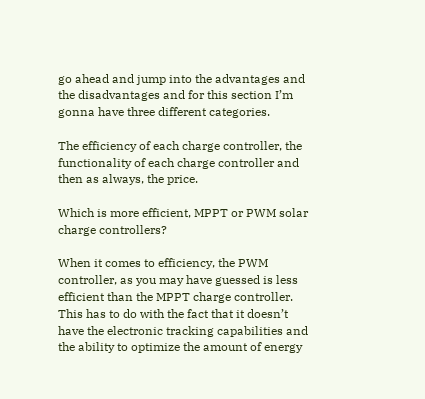go ahead and jump into the advantages and the disadvantages and for this section I’m gonna have three different categories.

The efficiency of each charge controller, the functionality of each charge controller and then as always, the price.

Which is more efficient, MPPT or PWM solar charge controllers?

When it comes to efficiency, the PWM controller, as you may have guessed is less efficient than the MPPT charge controller. This has to do with the fact that it doesn’t have the electronic tracking capabilities and the ability to optimize the amount of energy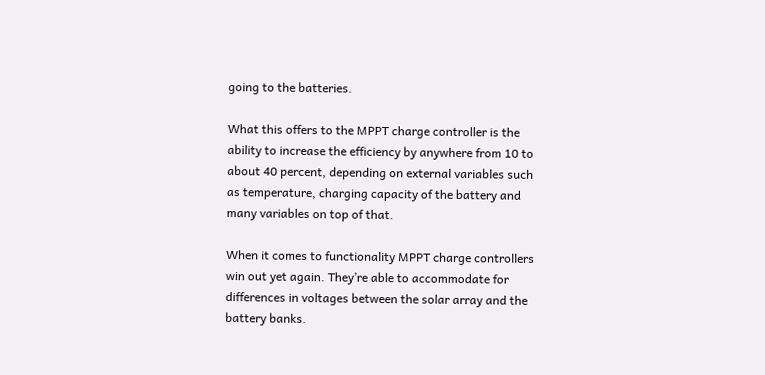going to the batteries.

What this offers to the MPPT charge controller is the ability to increase the efficiency by anywhere from 10 to about 40 percent, depending on external variables such as temperature, charging capacity of the battery and many variables on top of that.

When it comes to functionality MPPT charge controllers win out yet again. They’re able to accommodate for differences in voltages between the solar array and the battery banks.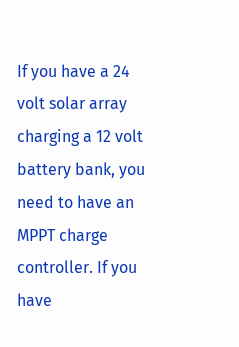If you have a 24 volt solar array charging a 12 volt battery bank, you need to have an MPPT charge controller. If you have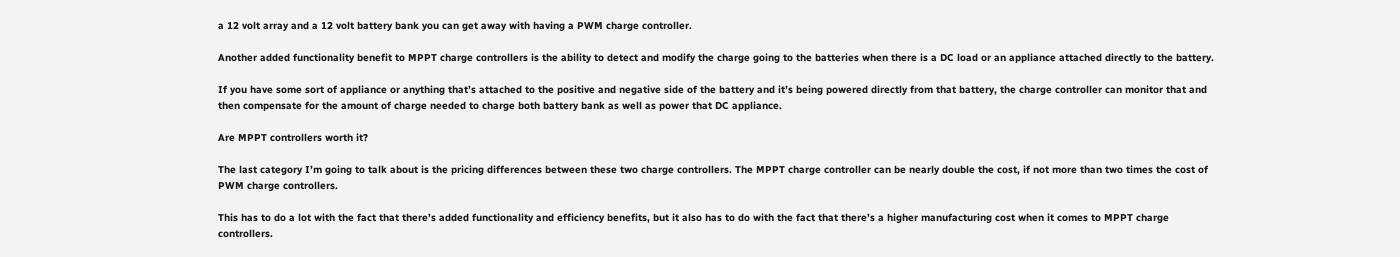a 12 volt array and a 12 volt battery bank you can get away with having a PWM charge controller.

Another added functionality benefit to MPPT charge controllers is the ability to detect and modify the charge going to the batteries when there is a DC load or an appliance attached directly to the battery.

If you have some sort of appliance or anything that’s attached to the positive and negative side of the battery and it’s being powered directly from that battery, the charge controller can monitor that and then compensate for the amount of charge needed to charge both battery bank as well as power that DC appliance.

Are MPPT controllers worth it?

The last category I’m going to talk about is the pricing differences between these two charge controllers. The MPPT charge controller can be nearly double the cost, if not more than two times the cost of PWM charge controllers.

This has to do a lot with the fact that there’s added functionality and efficiency benefits, but it also has to do with the fact that there’s a higher manufacturing cost when it comes to MPPT charge controllers.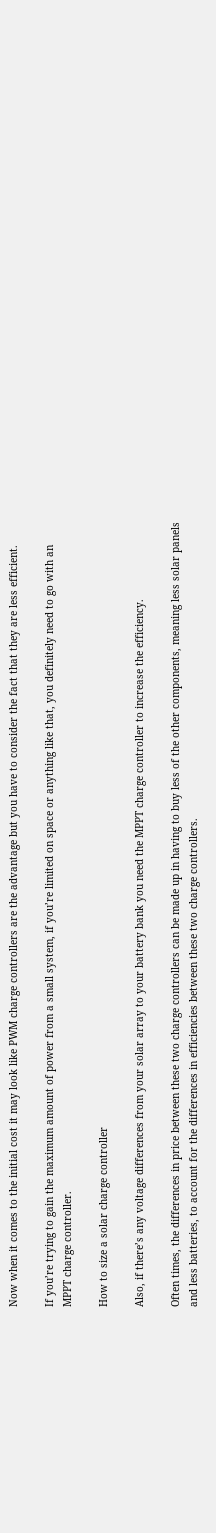Now when it comes to the initial cost it may look like PWM charge controllers are the advantage but you have to consider the fact that they are less efficient.

If you’re trying to gain the maximum amount of power from a small system, if you’re limited on space or anything like that, you definitely need to go with an MPPT charge controller.

How to size a solar charge controller

Also, if there’s any voltage differences from your solar array to your battery bank you need the MPPT charge controller to increase the efficiency.

Often times, the differences in price between these two charge controllers can be made up in having to buy less of the other components, meaning less solar panels and less batteries, to account for the differences in efficiencies between these two charge controllers.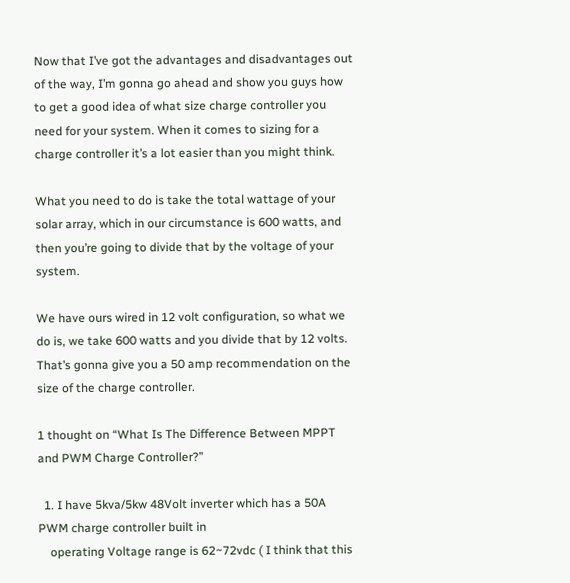Now that I’ve got the advantages and disadvantages out of the way, I’m gonna go ahead and show you guys how to get a good idea of what size charge controller you need for your system. When it comes to sizing for a charge controller it’s a lot easier than you might think.

What you need to do is take the total wattage of your solar array, which in our circumstance is 600 watts, and then you’re going to divide that by the voltage of your system.

We have ours wired in 12 volt configuration, so what we do is, we take 600 watts and you divide that by 12 volts. That’s gonna give you a 50 amp recommendation on the size of the charge controller.

1 thought on “What Is The Difference Between MPPT and PWM Charge Controller?”

  1. I have 5kva/5kw 48Volt inverter which has a 50A PWM charge controller built in
    operating Voltage range is 62~72vdc ( I think that this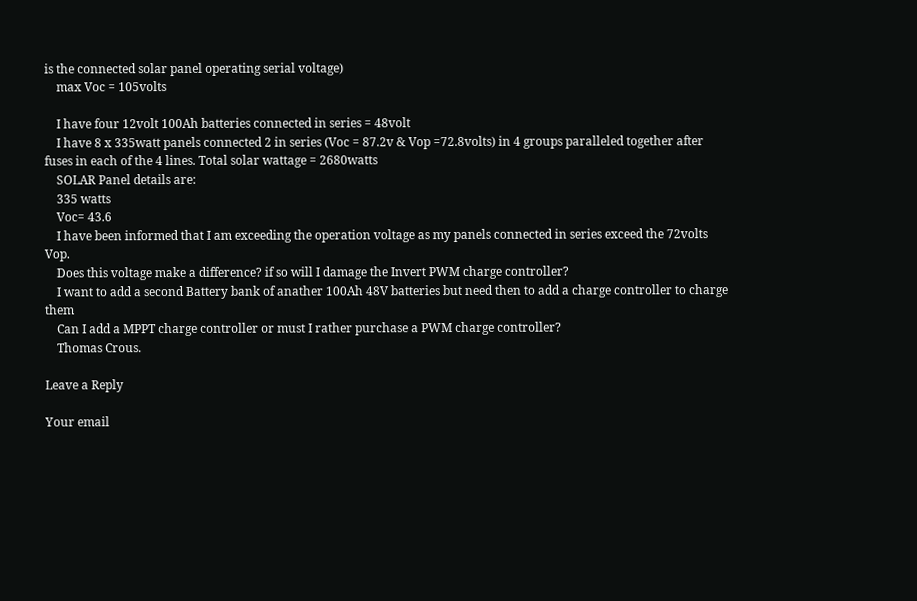is the connected solar panel operating serial voltage)
    max Voc = 105volts

    I have four 12volt 100Ah batteries connected in series = 48volt
    I have 8 x 335watt panels connected 2 in series (Voc = 87.2v & Vop =72.8volts) in 4 groups paralleled together after fuses in each of the 4 lines. Total solar wattage = 2680watts
    SOLAR Panel details are:
    335 watts
    Voc= 43.6
    I have been informed that I am exceeding the operation voltage as my panels connected in series exceed the 72volts Vop.
    Does this voltage make a difference? if so will I damage the Invert PWM charge controller?
    I want to add a second Battery bank of anather 100Ah 48V batteries but need then to add a charge controller to charge them
    Can I add a MPPT charge controller or must I rather purchase a PWM charge controller?
    Thomas Crous.

Leave a Reply

Your email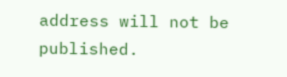address will not be published.